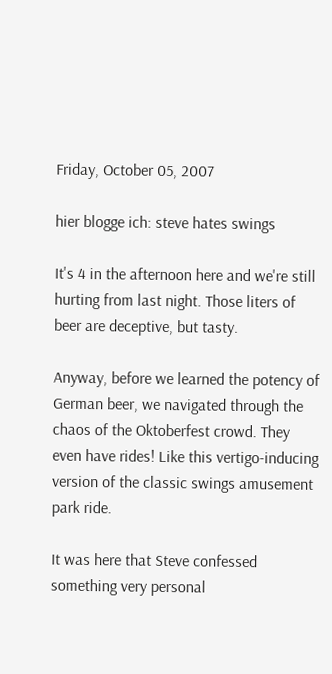Friday, October 05, 2007

hier blogge ich: steve hates swings

It's 4 in the afternoon here and we're still hurting from last night. Those liters of beer are deceptive, but tasty.

Anyway, before we learned the potency of German beer, we navigated through the chaos of the Oktoberfest crowd. They even have rides! Like this vertigo-inducing version of the classic swings amusement park ride.

It was here that Steve confessed something very personal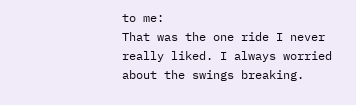to me:
That was the one ride I never really liked. I always worried about the swings breaking.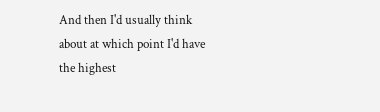And then I'd usually think about at which point I'd have the highest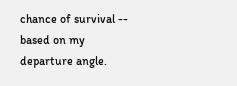chance of survival -- based on my departure angle.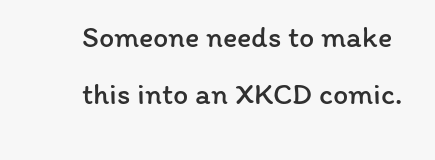Someone needs to make this into an XKCD comic.